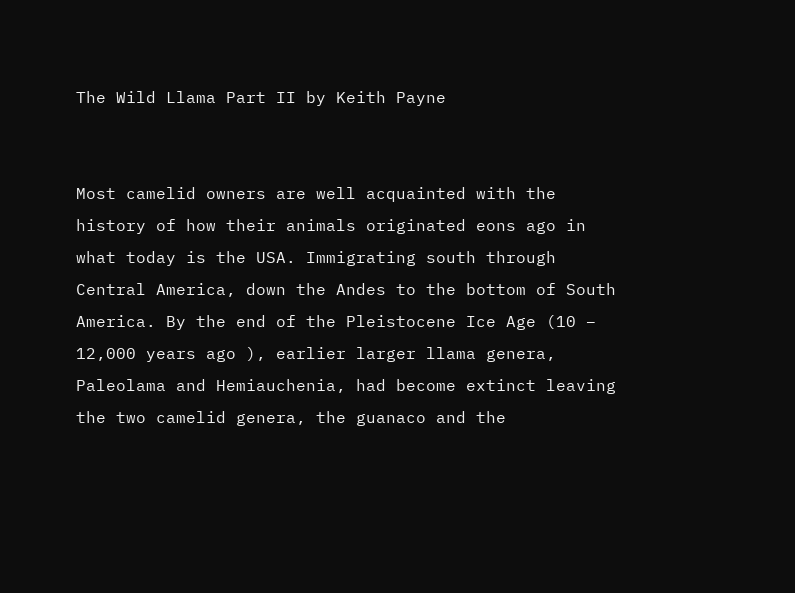The Wild Llama Part II by Keith Payne


Most camelid owners are well acquainted with the history of how their animals originated eons ago in what today is the USA. Immigrating south through Central America, down the Andes to the bottom of South America. By the end of the Pleistocene Ice Age (10 – 12,000 years ago ), earlier larger llama genera, Paleolama and Hemiauchenia, had become extinct leaving the two camelid genera, the guanaco and the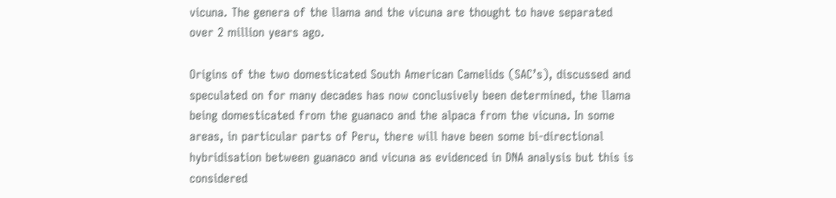vicuna. The genera of the llama and the vicuna are thought to have separated over 2 million years ago.

Origins of the two domesticated South American Camelids (SAC’s), discussed and speculated on for many decades has now conclusively been determined, the llama being domesticated from the guanaco and the alpaca from the vicuna. In some areas, in particular parts of Peru, there will have been some bi-directional hybridisation between guanaco and vicuna as evidenced in DNA analysis but this is considered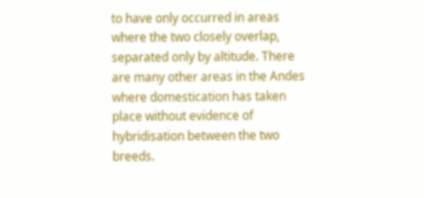to have only occurred in areas where the two closely overlap, separated only by altitude. There are many other areas in the Andes where domestication has taken place without evidence of hybridisation between the two breeds.